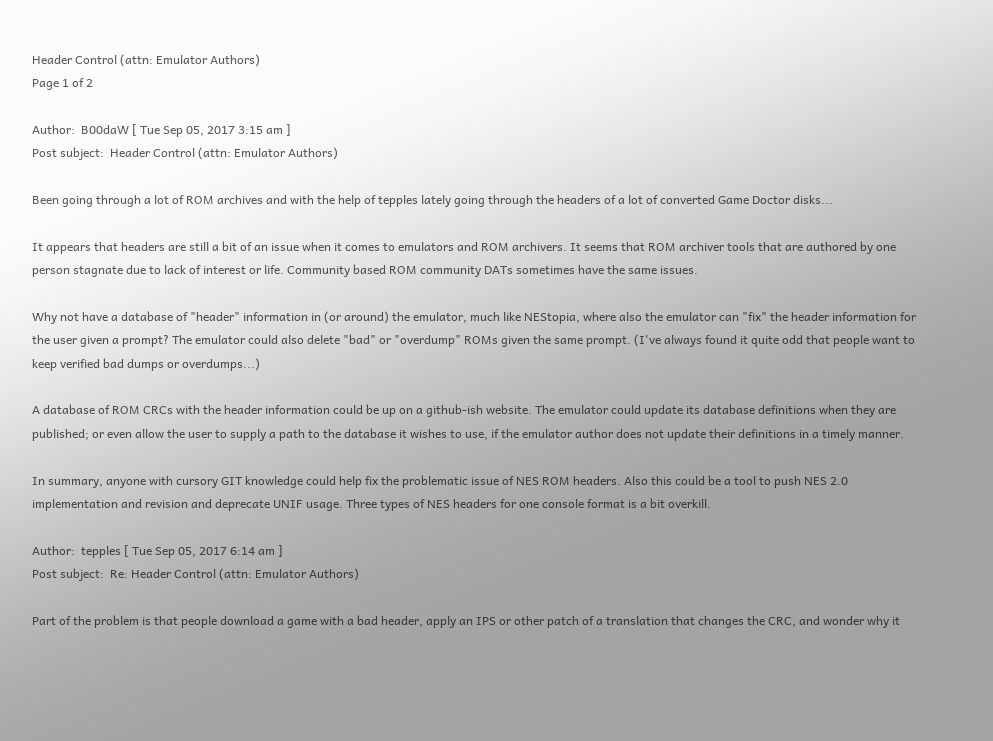Header Control (attn: Emulator Authors)
Page 1 of 2

Author:  B00daW [ Tue Sep 05, 2017 3:15 am ]
Post subject:  Header Control (attn: Emulator Authors)

Been going through a lot of ROM archives and with the help of tepples lately going through the headers of a lot of converted Game Doctor disks...

It appears that headers are still a bit of an issue when it comes to emulators and ROM archivers. It seems that ROM archiver tools that are authored by one person stagnate due to lack of interest or life. Community based ROM community DATs sometimes have the same issues.

Why not have a database of "header" information in (or around) the emulator, much like NEStopia, where also the emulator can "fix" the header information for the user given a prompt? The emulator could also delete "bad" or "overdump" ROMs given the same prompt. (I've always found it quite odd that people want to keep verified bad dumps or overdumps...)

A database of ROM CRCs with the header information could be up on a github-ish website. The emulator could update its database definitions when they are published; or even allow the user to supply a path to the database it wishes to use, if the emulator author does not update their definitions in a timely manner.

In summary, anyone with cursory GIT knowledge could help fix the problematic issue of NES ROM headers. Also this could be a tool to push NES 2.0 implementation and revision and deprecate UNIF usage. Three types of NES headers for one console format is a bit overkill.

Author:  tepples [ Tue Sep 05, 2017 6:14 am ]
Post subject:  Re: Header Control (attn: Emulator Authors)

Part of the problem is that people download a game with a bad header, apply an IPS or other patch of a translation that changes the CRC, and wonder why it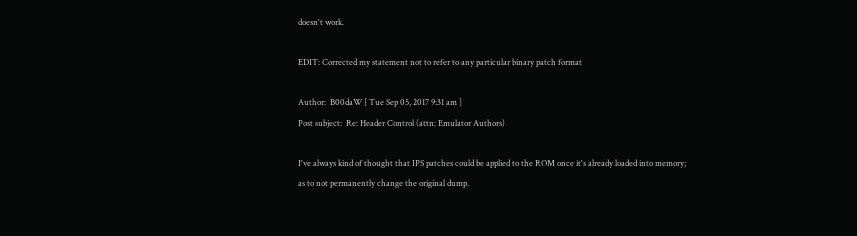doesn't work.

EDIT: Corrected my statement not to refer to any particular binary patch format

Author:  B00daW [ Tue Sep 05, 2017 9:31 am ]
Post subject:  Re: Header Control (attn: Emulator Authors)

I've always kind of thought that IPS patches could be applied to the ROM once it's already loaded into memory; as to not permanently change the original dump.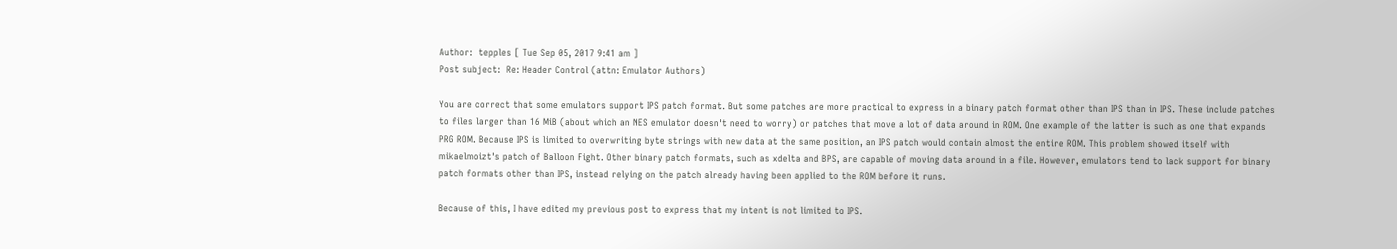Author:  tepples [ Tue Sep 05, 2017 9:41 am ]
Post subject:  Re: Header Control (attn: Emulator Authors)

You are correct that some emulators support IPS patch format. But some patches are more practical to express in a binary patch format other than IPS than in IPS. These include patches to files larger than 16 MiB (about which an NES emulator doesn't need to worry) or patches that move a lot of data around in ROM. One example of the latter is such as one that expands PRG ROM. Because IPS is limited to overwriting byte strings with new data at the same position, an IPS patch would contain almost the entire ROM. This problem showed itself with mikaelmoizt's patch of Balloon Fight. Other binary patch formats, such as xdelta and BPS, are capable of moving data around in a file. However, emulators tend to lack support for binary patch formats other than IPS, instead relying on the patch already having been applied to the ROM before it runs.

Because of this, I have edited my previous post to express that my intent is not limited to IPS.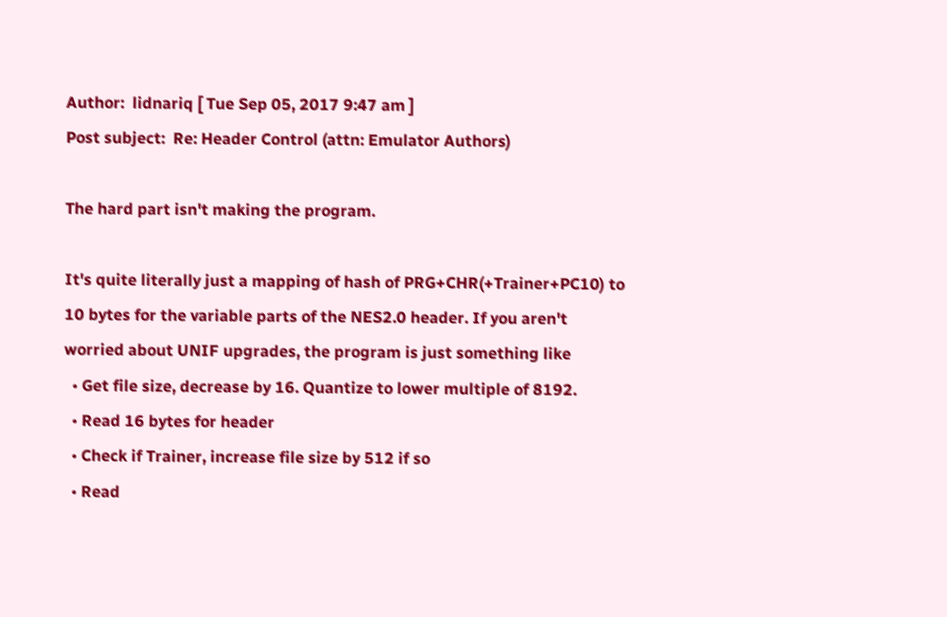Author:  lidnariq [ Tue Sep 05, 2017 9:47 am ]
Post subject:  Re: Header Control (attn: Emulator Authors)

The hard part isn't making the program.

It's quite literally just a mapping of hash of PRG+CHR(+Trainer+PC10) to 10 bytes for the variable parts of the NES2.0 header. If you aren't worried about UNIF upgrades, the program is just something like
  • Get file size, decrease by 16. Quantize to lower multiple of 8192.
  • Read 16 bytes for header
  • Check if Trainer, increase file size by 512 if so
  • Read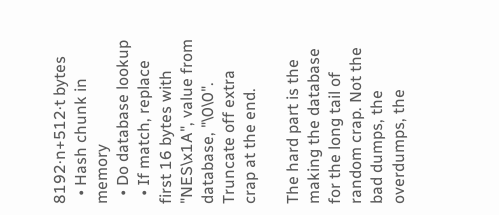8192·n+512·t bytes
  • Hash chunk in memory
  • Do database lookup
  • If match, replace first 16 bytes with "NES\x1A", value from database, "\0\0". Truncate off extra crap at the end.

The hard part is the making the database for the long tail of random crap. Not the bad dumps, the overdumps, the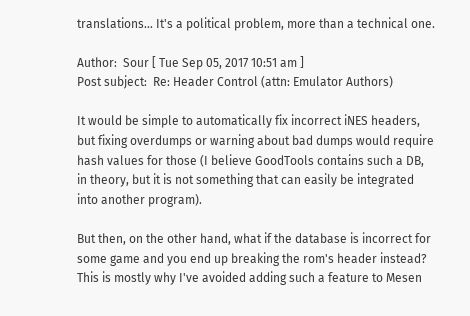translations... It's a political problem, more than a technical one.

Author:  Sour [ Tue Sep 05, 2017 10:51 am ]
Post subject:  Re: Header Control (attn: Emulator Authors)

It would be simple to automatically fix incorrect iNES headers, but fixing overdumps or warning about bad dumps would require hash values for those (I believe GoodTools contains such a DB, in theory, but it is not something that can easily be integrated into another program).

But then, on the other hand, what if the database is incorrect for some game and you end up breaking the rom's header instead? This is mostly why I've avoided adding such a feature to Mesen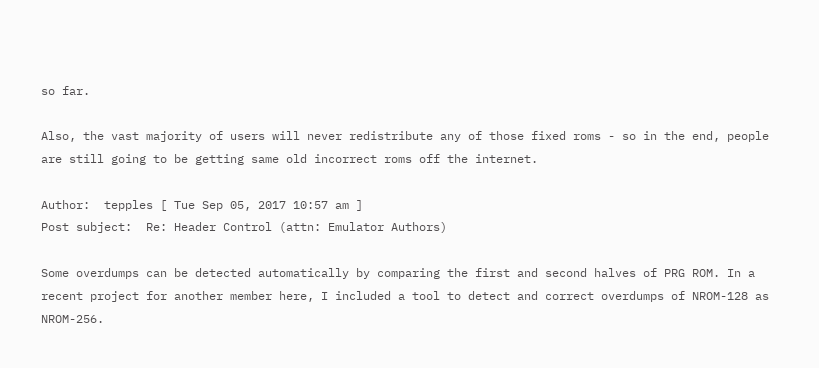so far.

Also, the vast majority of users will never redistribute any of those fixed roms - so in the end, people are still going to be getting same old incorrect roms off the internet.

Author:  tepples [ Tue Sep 05, 2017 10:57 am ]
Post subject:  Re: Header Control (attn: Emulator Authors)

Some overdumps can be detected automatically by comparing the first and second halves of PRG ROM. In a recent project for another member here, I included a tool to detect and correct overdumps of NROM-128 as NROM-256.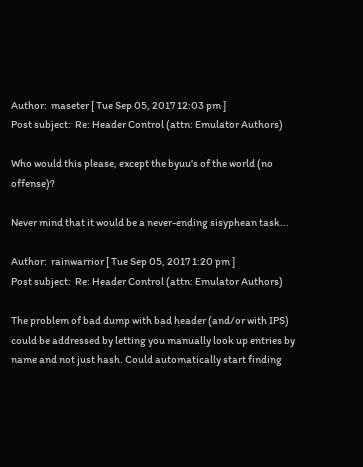Author:  maseter [ Tue Sep 05, 2017 12:03 pm ]
Post subject:  Re: Header Control (attn: Emulator Authors)

Who would this please, except the byuu's of the world (no offense)?

Never mind that it would be a never-ending sisyphean task...

Author:  rainwarrior [ Tue Sep 05, 2017 1:20 pm ]
Post subject:  Re: Header Control (attn: Emulator Authors)

The problem of bad dump with bad header (and/or with IPS) could be addressed by letting you manually look up entries by name and not just hash. Could automatically start finding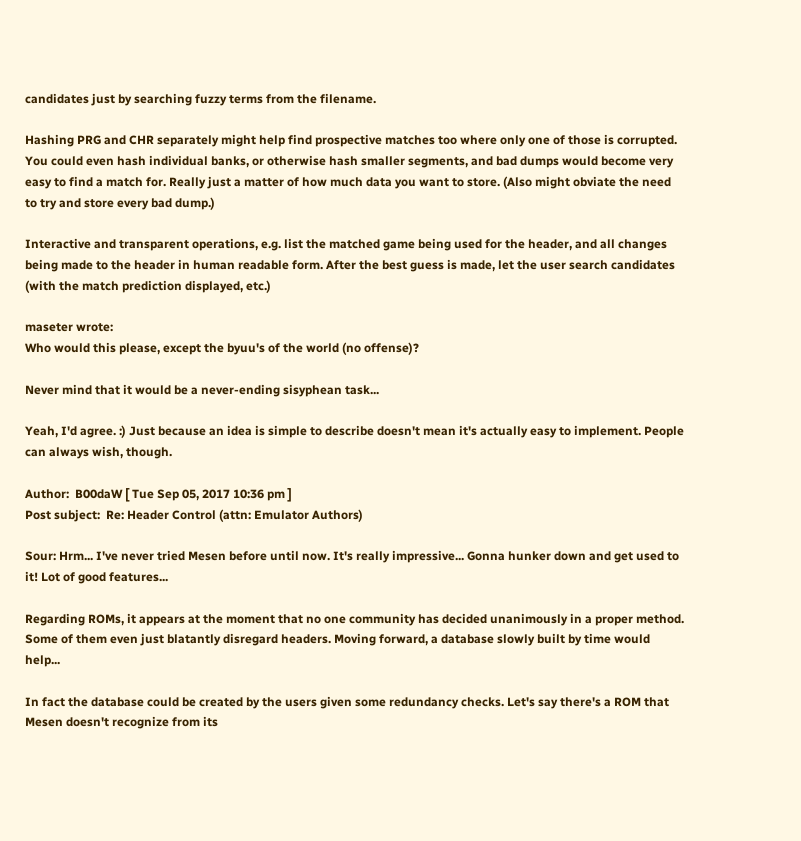candidates just by searching fuzzy terms from the filename.

Hashing PRG and CHR separately might help find prospective matches too where only one of those is corrupted. You could even hash individual banks, or otherwise hash smaller segments, and bad dumps would become very easy to find a match for. Really just a matter of how much data you want to store. (Also might obviate the need to try and store every bad dump.)

Interactive and transparent operations, e.g. list the matched game being used for the header, and all changes being made to the header in human readable form. After the best guess is made, let the user search candidates (with the match prediction displayed, etc.)

maseter wrote:
Who would this please, except the byuu's of the world (no offense)?

Never mind that it would be a never-ending sisyphean task...

Yeah, I'd agree. :) Just because an idea is simple to describe doesn't mean it's actually easy to implement. People can always wish, though.

Author:  B00daW [ Tue Sep 05, 2017 10:36 pm ]
Post subject:  Re: Header Control (attn: Emulator Authors)

Sour: Hrm... I've never tried Mesen before until now. It's really impressive... Gonna hunker down and get used to it! Lot of good features...

Regarding ROMs, it appears at the moment that no one community has decided unanimously in a proper method. Some of them even just blatantly disregard headers. Moving forward, a database slowly built by time would help...

In fact the database could be created by the users given some redundancy checks. Let's say there's a ROM that Mesen doesn't recognize from its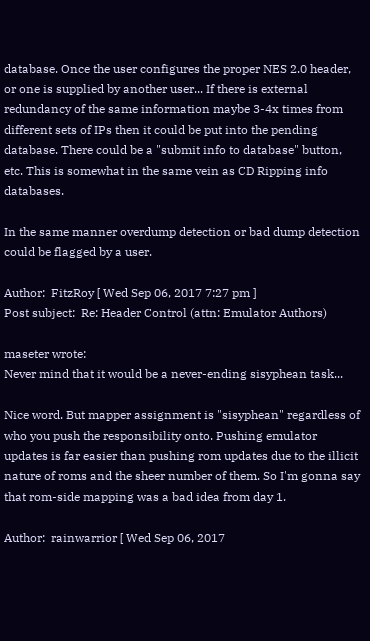database. Once the user configures the proper NES 2.0 header, or one is supplied by another user... If there is external redundancy of the same information maybe 3-4x times from different sets of IPs then it could be put into the pending database. There could be a "submit info to database" button, etc. This is somewhat in the same vein as CD Ripping info databases.

In the same manner overdump detection or bad dump detection could be flagged by a user.

Author:  FitzRoy [ Wed Sep 06, 2017 7:27 pm ]
Post subject:  Re: Header Control (attn: Emulator Authors)

maseter wrote:
Never mind that it would be a never-ending sisyphean task...

Nice word. But mapper assignment is "sisyphean" regardless of who you push the responsibility onto. Pushing emulator updates is far easier than pushing rom updates due to the illicit nature of roms and the sheer number of them. So I'm gonna say that rom-side mapping was a bad idea from day 1.

Author:  rainwarrior [ Wed Sep 06, 2017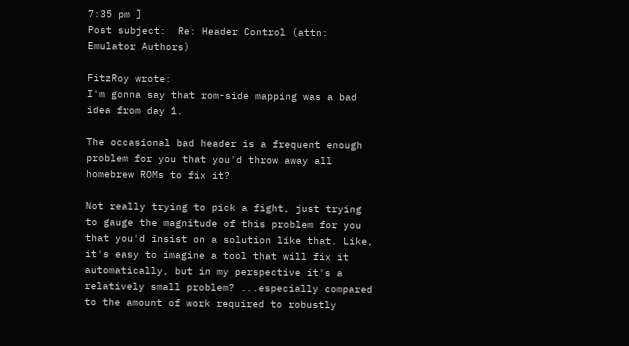7:35 pm ]
Post subject:  Re: Header Control (attn: Emulator Authors)

FitzRoy wrote:
I'm gonna say that rom-side mapping was a bad idea from day 1.

The occasional bad header is a frequent enough problem for you that you'd throw away all homebrew ROMs to fix it?

Not really trying to pick a fight, just trying to gauge the magnitude of this problem for you that you'd insist on a solution like that. Like, it's easy to imagine a tool that will fix it automatically, but in my perspective it's a relatively small problem? ...especially compared to the amount of work required to robustly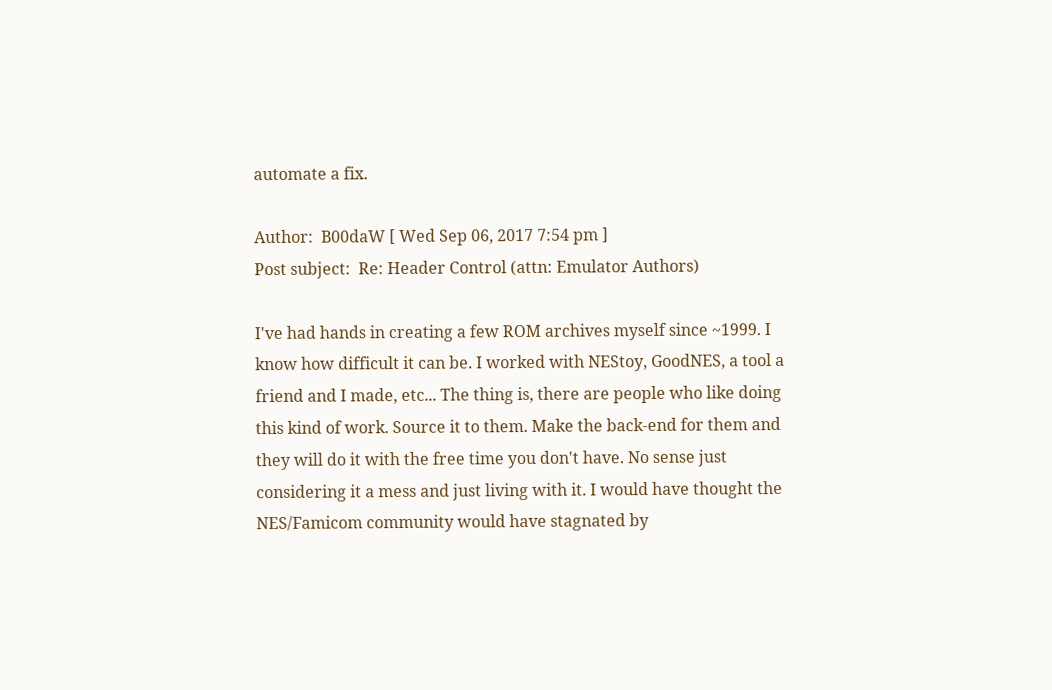automate a fix.

Author:  B00daW [ Wed Sep 06, 2017 7:54 pm ]
Post subject:  Re: Header Control (attn: Emulator Authors)

I've had hands in creating a few ROM archives myself since ~1999. I know how difficult it can be. I worked with NEStoy, GoodNES, a tool a friend and I made, etc... The thing is, there are people who like doing this kind of work. Source it to them. Make the back-end for them and they will do it with the free time you don't have. No sense just considering it a mess and just living with it. I would have thought the NES/Famicom community would have stagnated by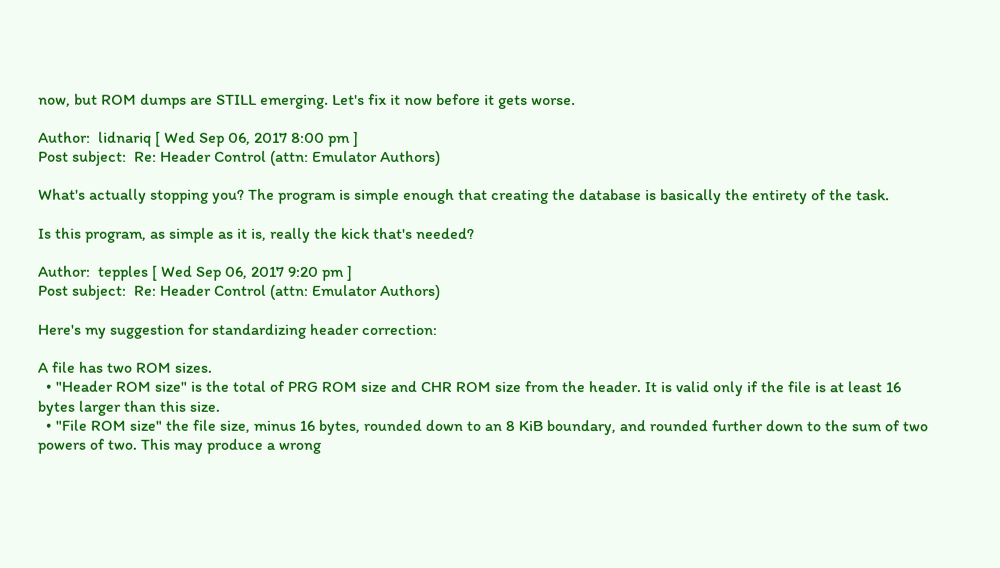now, but ROM dumps are STILL emerging. Let's fix it now before it gets worse.

Author:  lidnariq [ Wed Sep 06, 2017 8:00 pm ]
Post subject:  Re: Header Control (attn: Emulator Authors)

What's actually stopping you? The program is simple enough that creating the database is basically the entirety of the task.

Is this program, as simple as it is, really the kick that's needed?

Author:  tepples [ Wed Sep 06, 2017 9:20 pm ]
Post subject:  Re: Header Control (attn: Emulator Authors)

Here's my suggestion for standardizing header correction:

A file has two ROM sizes.
  • "Header ROM size" is the total of PRG ROM size and CHR ROM size from the header. It is valid only if the file is at least 16 bytes larger than this size.
  • "File ROM size" the file size, minus 16 bytes, rounded down to an 8 KiB boundary, and rounded further down to the sum of two powers of two. This may produce a wrong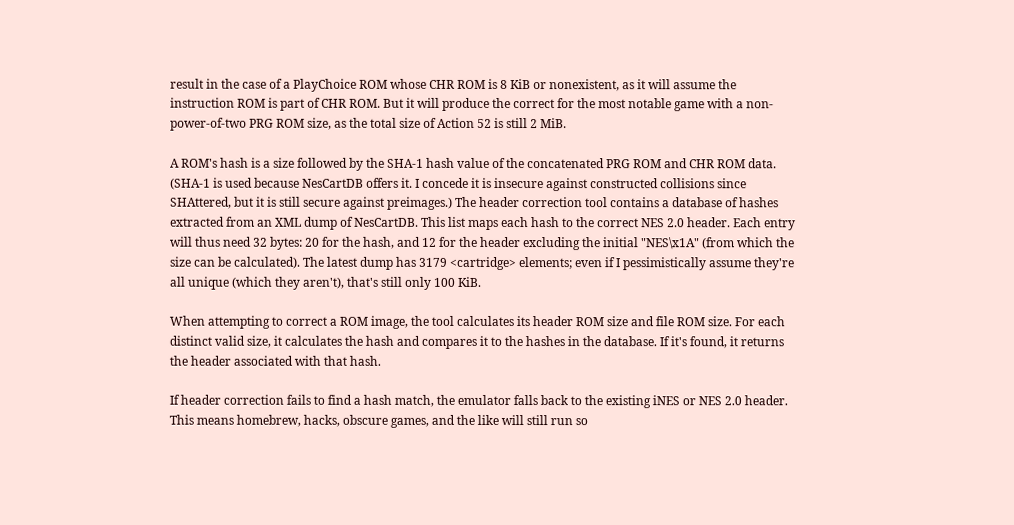result in the case of a PlayChoice ROM whose CHR ROM is 8 KiB or nonexistent, as it will assume the instruction ROM is part of CHR ROM. But it will produce the correct for the most notable game with a non-power-of-two PRG ROM size, as the total size of Action 52 is still 2 MiB.

A ROM's hash is a size followed by the SHA-1 hash value of the concatenated PRG ROM and CHR ROM data. (SHA-1 is used because NesCartDB offers it. I concede it is insecure against constructed collisions since SHAttered, but it is still secure against preimages.) The header correction tool contains a database of hashes extracted from an XML dump of NesCartDB. This list maps each hash to the correct NES 2.0 header. Each entry will thus need 32 bytes: 20 for the hash, and 12 for the header excluding the initial "NES\x1A" (from which the size can be calculated). The latest dump has 3179 <cartridge> elements; even if I pessimistically assume they're all unique (which they aren't), that's still only 100 KiB.

When attempting to correct a ROM image, the tool calculates its header ROM size and file ROM size. For each distinct valid size, it calculates the hash and compares it to the hashes in the database. If it's found, it returns the header associated with that hash.

If header correction fails to find a hash match, the emulator falls back to the existing iNES or NES 2.0 header. This means homebrew, hacks, obscure games, and the like will still run so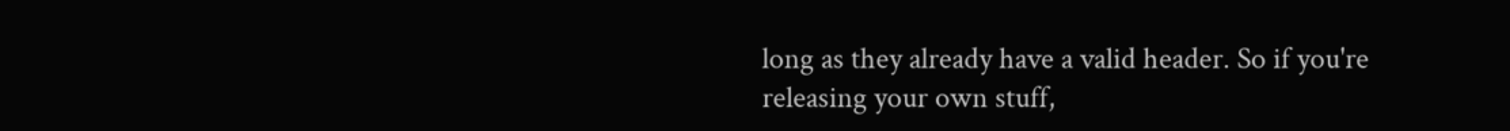long as they already have a valid header. So if you're releasing your own stuff,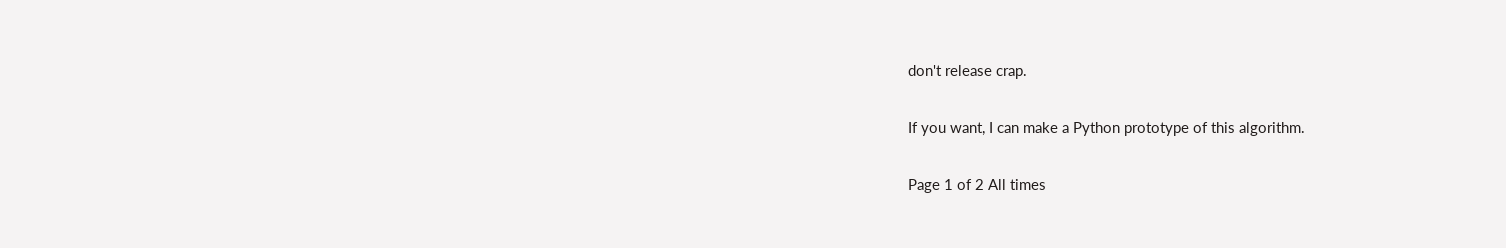don't release crap.

If you want, I can make a Python prototype of this algorithm.

Page 1 of 2 All times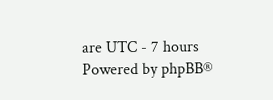are UTC - 7 hours
Powered by phpBB®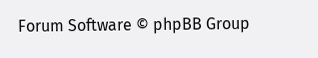Forum Software © phpBB Group